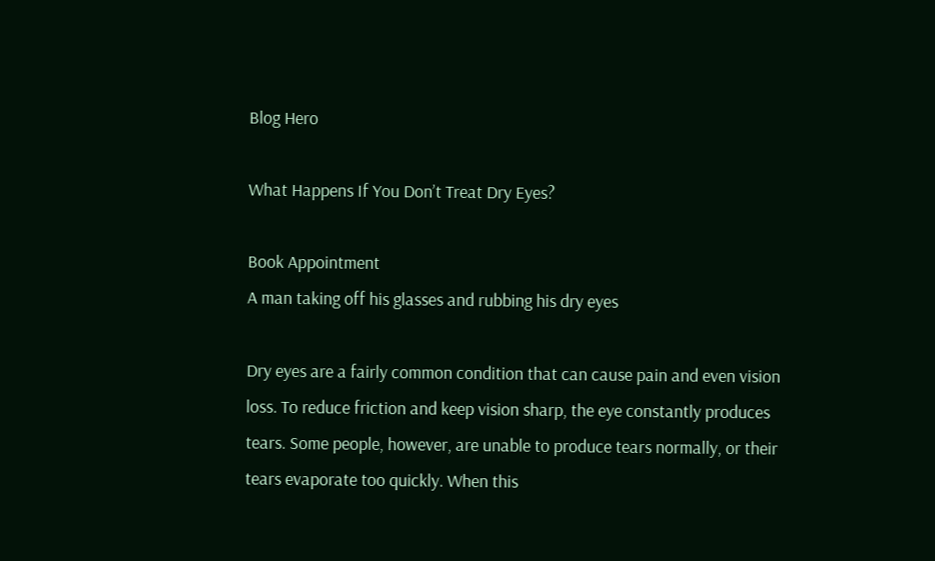Blog Hero

What Happens If You Don’t Treat Dry Eyes?

Book Appointment
A man taking off his glasses and rubbing his dry eyes

Dry eyes are a fairly common condition that can cause pain and even vision loss. To reduce friction and keep vision sharp, the eye constantly produces tears. Some people, however, are unable to produce tears normally, or their tears evaporate too quickly. When this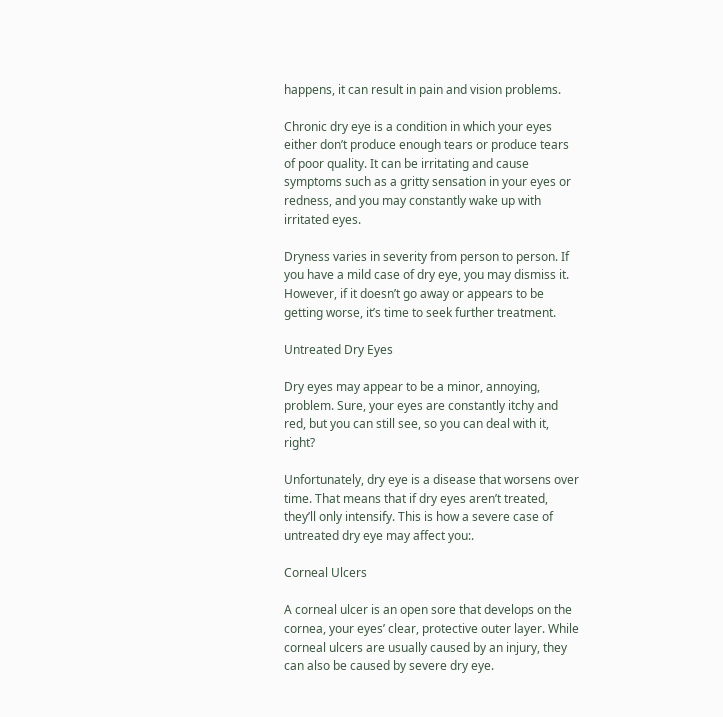happens, it can result in pain and vision problems.

Chronic dry eye is a condition in which your eyes either don’t produce enough tears or produce tears of poor quality. It can be irritating and cause symptoms such as a gritty sensation in your eyes or redness, and you may constantly wake up with irritated eyes.

Dryness varies in severity from person to person. If you have a mild case of dry eye, you may dismiss it. However, if it doesn’t go away or appears to be getting worse, it’s time to seek further treatment.

Untreated Dry Eyes

Dry eyes may appear to be a minor, annoying, problem. Sure, your eyes are constantly itchy and red, but you can still see, so you can deal with it, right?

Unfortunately, dry eye is a disease that worsens over time. That means that if dry eyes aren’t treated, they’ll only intensify. This is how a severe case of untreated dry eye may affect you:.

Corneal Ulcers

A corneal ulcer is an open sore that develops on the cornea, your eyes’ clear, protective outer layer. While corneal ulcers are usually caused by an injury, they can also be caused by severe dry eye.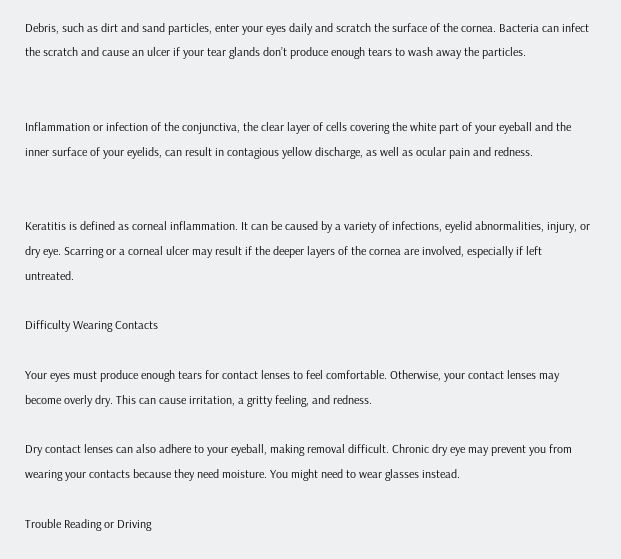Debris, such as dirt and sand particles, enter your eyes daily and scratch the surface of the cornea. Bacteria can infect the scratch and cause an ulcer if your tear glands don’t produce enough tears to wash away the particles.


Inflammation or infection of the conjunctiva, the clear layer of cells covering the white part of your eyeball and the inner surface of your eyelids, can result in contagious yellow discharge, as well as ocular pain and redness.


Keratitis is defined as corneal inflammation. It can be caused by a variety of infections, eyelid abnormalities, injury, or dry eye. Scarring or a corneal ulcer may result if the deeper layers of the cornea are involved, especially if left untreated.

Difficulty Wearing Contacts

Your eyes must produce enough tears for contact lenses to feel comfortable. Otherwise, your contact lenses may become overly dry. This can cause irritation, a gritty feeling, and redness.

Dry contact lenses can also adhere to your eyeball, making removal difficult. Chronic dry eye may prevent you from wearing your contacts because they need moisture. You might need to wear glasses instead.

Trouble Reading or Driving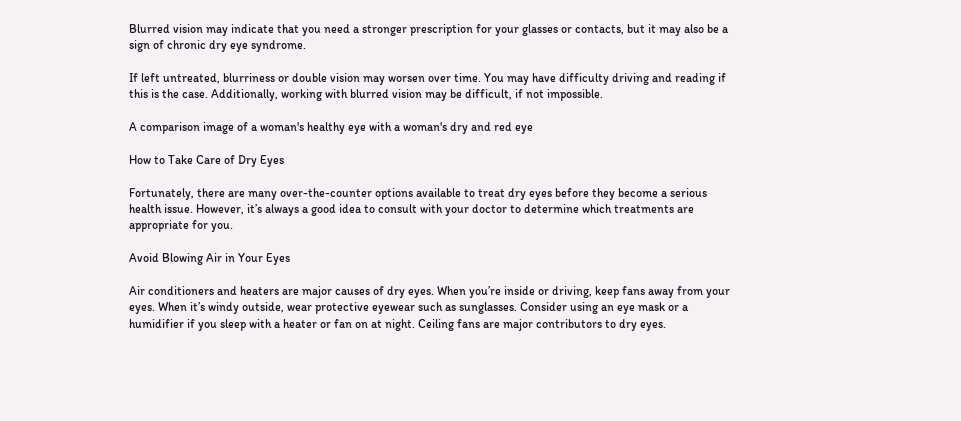Blurred vision may indicate that you need a stronger prescription for your glasses or contacts, but it may also be a sign of chronic dry eye syndrome.

If left untreated, blurriness or double vision may worsen over time. You may have difficulty driving and reading if this is the case. Additionally, working with blurred vision may be difficult, if not impossible.

A comparison image of a woman's healthy eye with a woman's dry and red eye

How to Take Care of Dry Eyes

Fortunately, there are many over-the-counter options available to treat dry eyes before they become a serious health issue. However, it’s always a good idea to consult with your doctor to determine which treatments are appropriate for you.

Avoid Blowing Air in Your Eyes

Air conditioners and heaters are major causes of dry eyes. When you’re inside or driving, keep fans away from your eyes. When it’s windy outside, wear protective eyewear such as sunglasses. Consider using an eye mask or a humidifier if you sleep with a heater or fan on at night. Ceiling fans are major contributors to dry eyes.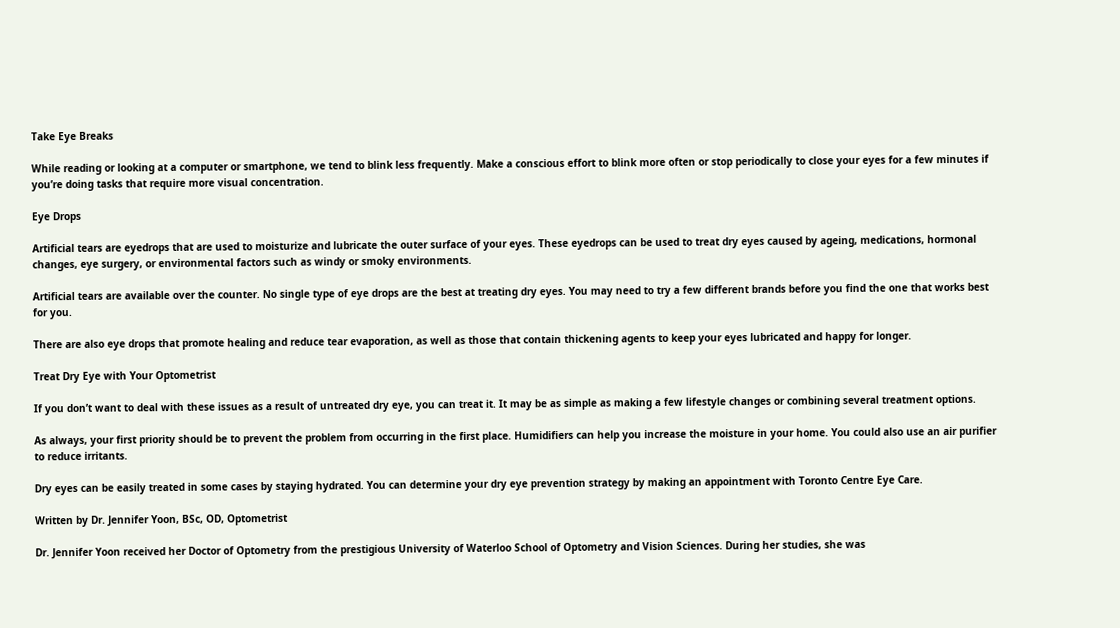Take Eye Breaks

While reading or looking at a computer or smartphone, we tend to blink less frequently. Make a conscious effort to blink more often or stop periodically to close your eyes for a few minutes if you’re doing tasks that require more visual concentration.

Eye Drops

Artificial tears are eyedrops that are used to moisturize and lubricate the outer surface of your eyes. These eyedrops can be used to treat dry eyes caused by ageing, medications, hormonal changes, eye surgery, or environmental factors such as windy or smoky environments.

Artificial tears are available over the counter. No single type of eye drops are the best at treating dry eyes. You may need to try a few different brands before you find the one that works best for you.

There are also eye drops that promote healing and reduce tear evaporation, as well as those that contain thickening agents to keep your eyes lubricated and happy for longer.

Treat Dry Eye with Your Optometrist

If you don’t want to deal with these issues as a result of untreated dry eye, you can treat it. It may be as simple as making a few lifestyle changes or combining several treatment options.

As always, your first priority should be to prevent the problem from occurring in the first place. Humidifiers can help you increase the moisture in your home. You could also use an air purifier to reduce irritants.

Dry eyes can be easily treated in some cases by staying hydrated. You can determine your dry eye prevention strategy by making an appointment with Toronto Centre Eye Care.

Written by Dr. Jennifer Yoon, BSc, OD, Optometrist

Dr. Jennifer Yoon received her Doctor of Optometry from the prestigious University of Waterloo School of Optometry and Vision Sciences. During her studies, she was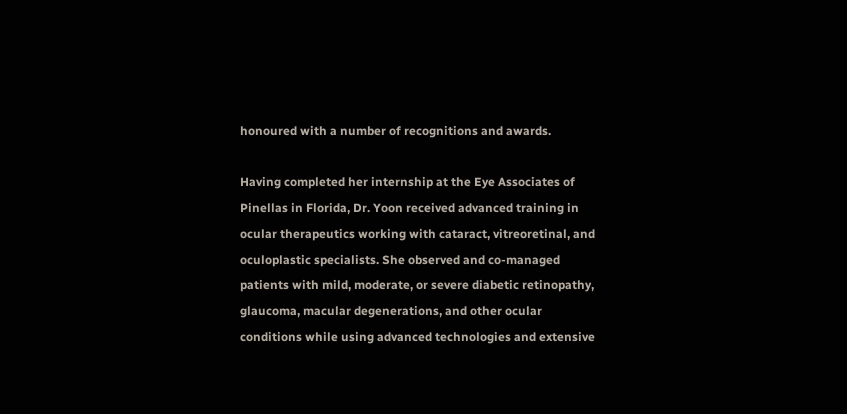honoured with a number of recognitions and awards.

Having completed her internship at the Eye Associates of Pinellas in Florida, Dr. Yoon received advanced training in ocular therapeutics working with cataract, vitreoretinal, and oculoplastic specialists. She observed and co-managed patients with mild, moderate, or severe diabetic retinopathy, glaucoma, macular degenerations, and other ocular conditions while using advanced technologies and extensive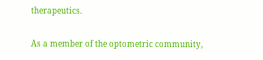therapeutics.

As a member of the optometric community,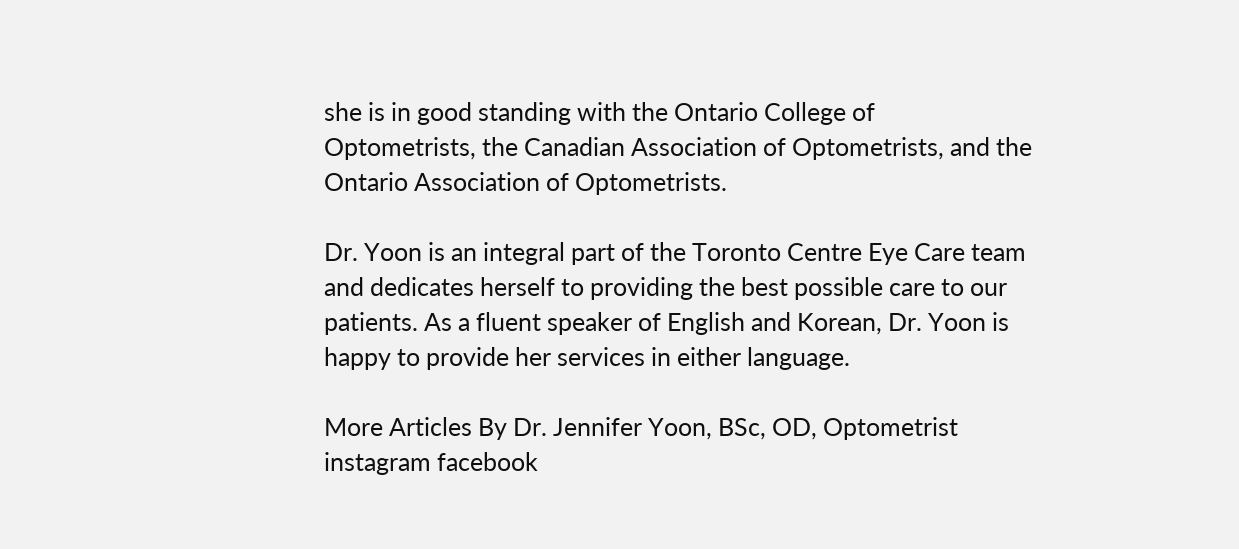she is in good standing with the Ontario College of Optometrists, the Canadian Association of Optometrists, and the Ontario Association of Optometrists.

Dr. Yoon is an integral part of the Toronto Centre Eye Care team and dedicates herself to providing the best possible care to our patients. As a fluent speaker of English and Korean, Dr. Yoon is happy to provide her services in either language.

More Articles By Dr. Jennifer Yoon, BSc, OD, Optometrist
instagram facebook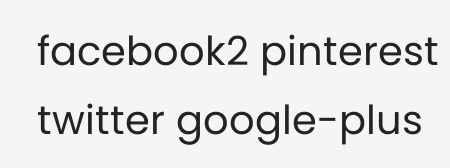facebook2 pinterest twitter google-plus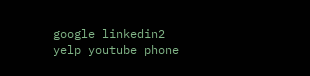google linkedin2 yelp youtube phone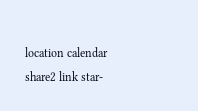location calendar share2 link star-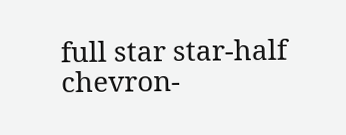full star star-half chevron-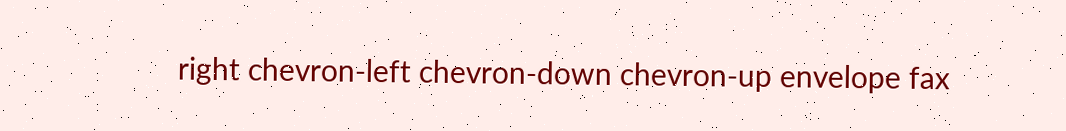right chevron-left chevron-down chevron-up envelope fax